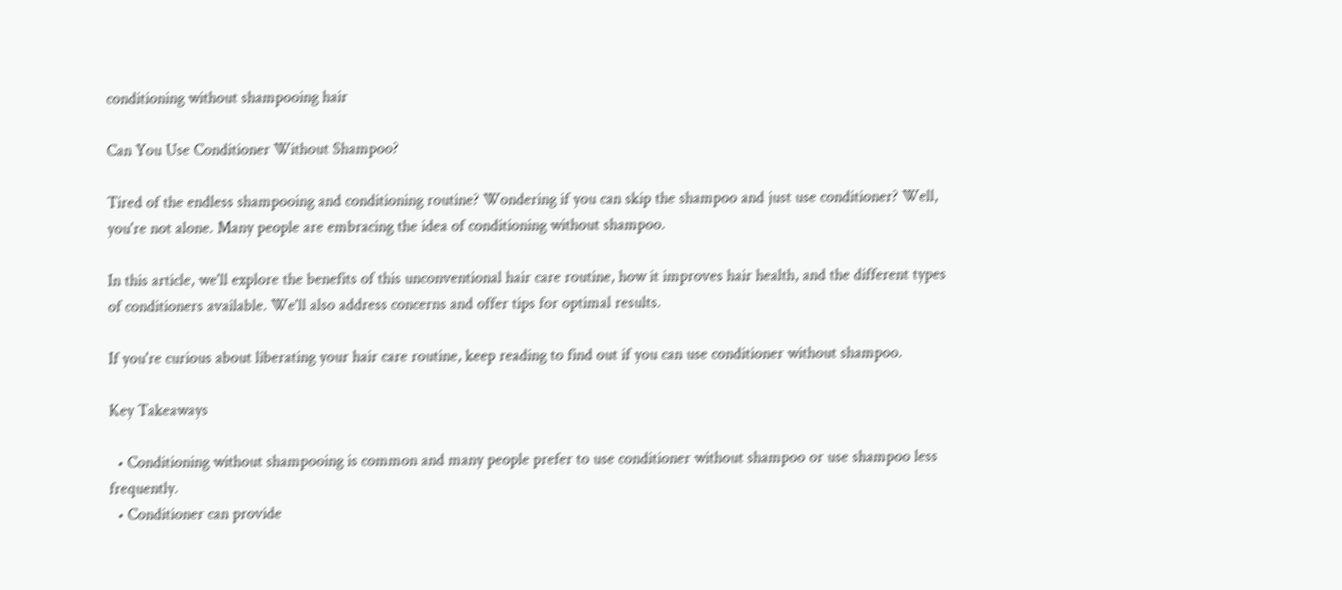conditioning without shampooing hair

Can You Use Conditioner Without Shampoo?

Tired of the endless shampooing and conditioning routine? Wondering if you can skip the shampoo and just use conditioner? Well, you're not alone. Many people are embracing the idea of conditioning without shampoo.

In this article, we'll explore the benefits of this unconventional hair care routine, how it improves hair health, and the different types of conditioners available. We'll also address concerns and offer tips for optimal results.

If you're curious about liberating your hair care routine, keep reading to find out if you can use conditioner without shampoo.

Key Takeaways

  • Conditioning without shampooing is common and many people prefer to use conditioner without shampoo or use shampoo less frequently.
  • Conditioner can provide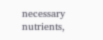necessary nutrients,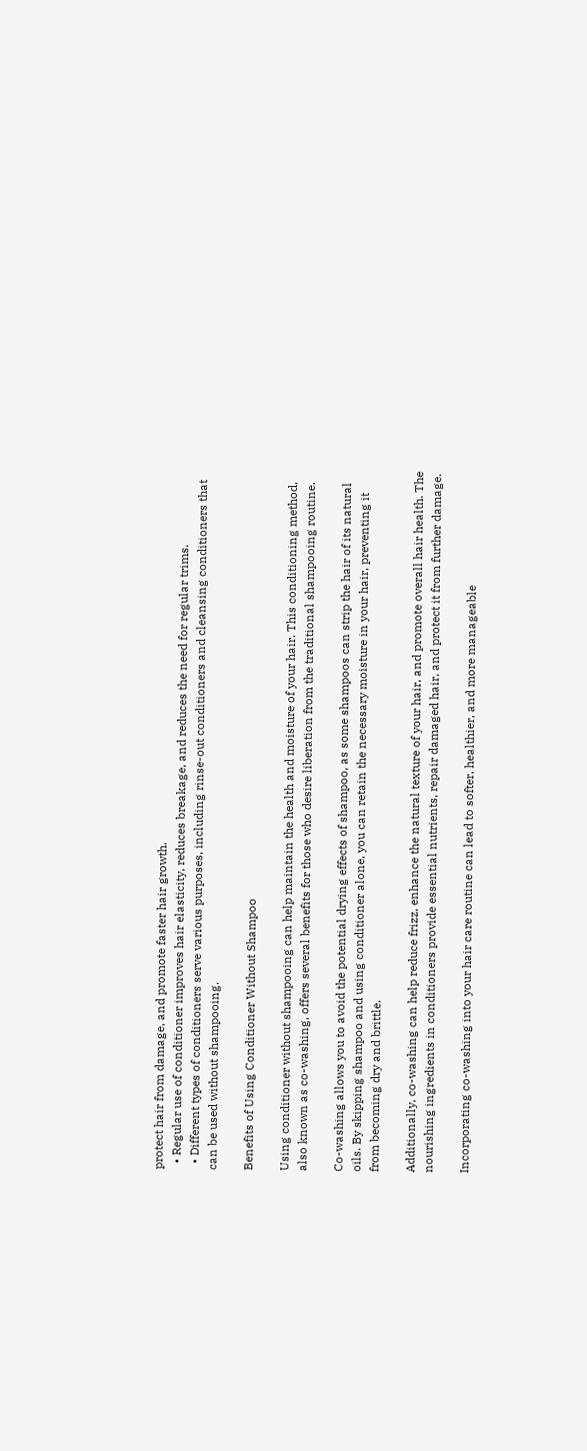protect hair from damage, and promote faster hair growth.
  • Regular use of conditioner improves hair elasticity, reduces breakage, and reduces the need for regular trims.
  • Different types of conditioners serve various purposes, including rinse-out conditioners and cleansing conditioners that can be used without shampooing.

Benefits of Using Conditioner Without Shampoo

Using conditioner without shampooing can help maintain the health and moisture of your hair. This conditioning method, also known as co-washing, offers several benefits for those who desire liberation from the traditional shampooing routine.

Co-washing allows you to avoid the potential drying effects of shampoo, as some shampoos can strip the hair of its natural oils. By skipping shampoo and using conditioner alone, you can retain the necessary moisture in your hair, preventing it from becoming dry and brittle.

Additionally, co-washing can help reduce frizz, enhance the natural texture of your hair, and promote overall hair health. The nourishing ingredients in conditioners provide essential nutrients, repair damaged hair, and protect it from further damage.

Incorporating co-washing into your hair care routine can lead to softer, healthier, and more manageable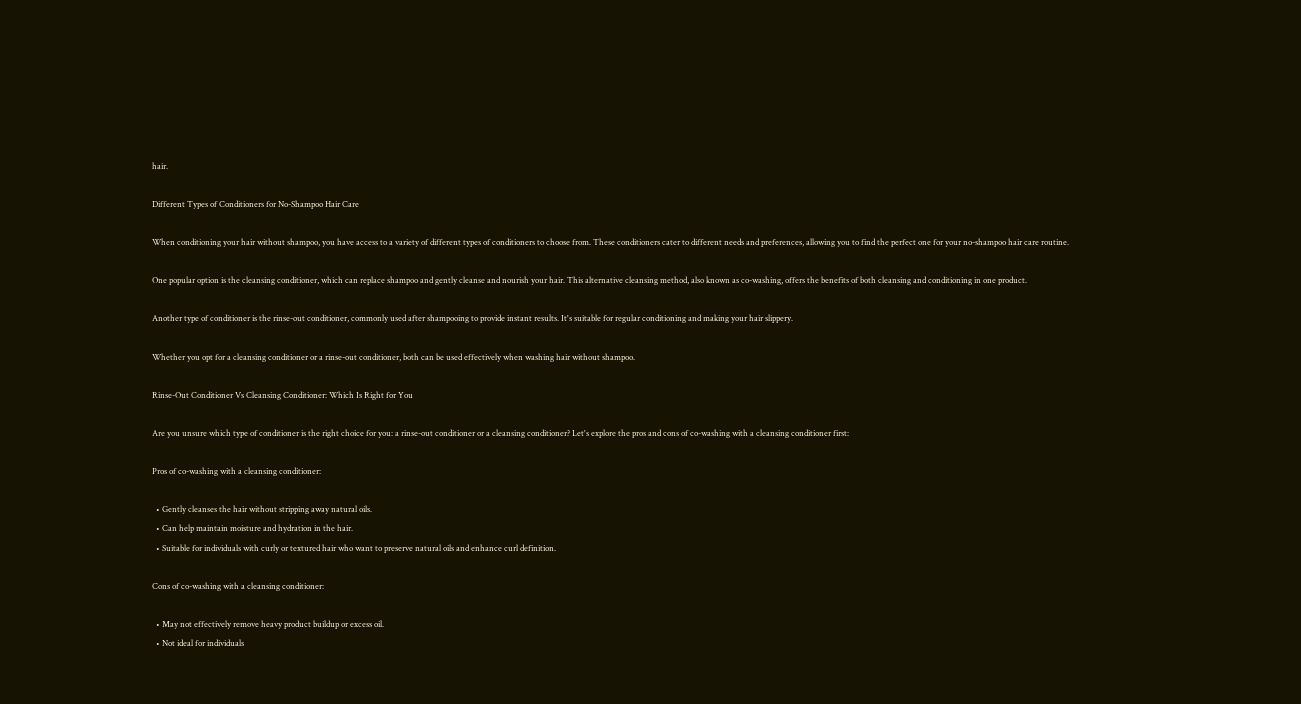hair.

Different Types of Conditioners for No-Shampoo Hair Care

When conditioning your hair without shampoo, you have access to a variety of different types of conditioners to choose from. These conditioners cater to different needs and preferences, allowing you to find the perfect one for your no-shampoo hair care routine.

One popular option is the cleansing conditioner, which can replace shampoo and gently cleanse and nourish your hair. This alternative cleansing method, also known as co-washing, offers the benefits of both cleansing and conditioning in one product.

Another type of conditioner is the rinse-out conditioner, commonly used after shampooing to provide instant results. It's suitable for regular conditioning and making your hair slippery.

Whether you opt for a cleansing conditioner or a rinse-out conditioner, both can be used effectively when washing hair without shampoo.

Rinse-Out Conditioner Vs Cleansing Conditioner: Which Is Right for You

Are you unsure which type of conditioner is the right choice for you: a rinse-out conditioner or a cleansing conditioner? Let's explore the pros and cons of co-washing with a cleansing conditioner first:

Pros of co-washing with a cleansing conditioner:

  • Gently cleanses the hair without stripping away natural oils.
  • Can help maintain moisture and hydration in the hair.
  • Suitable for individuals with curly or textured hair who want to preserve natural oils and enhance curl definition.

Cons of co-washing with a cleansing conditioner:

  • May not effectively remove heavy product buildup or excess oil.
  • Not ideal for individuals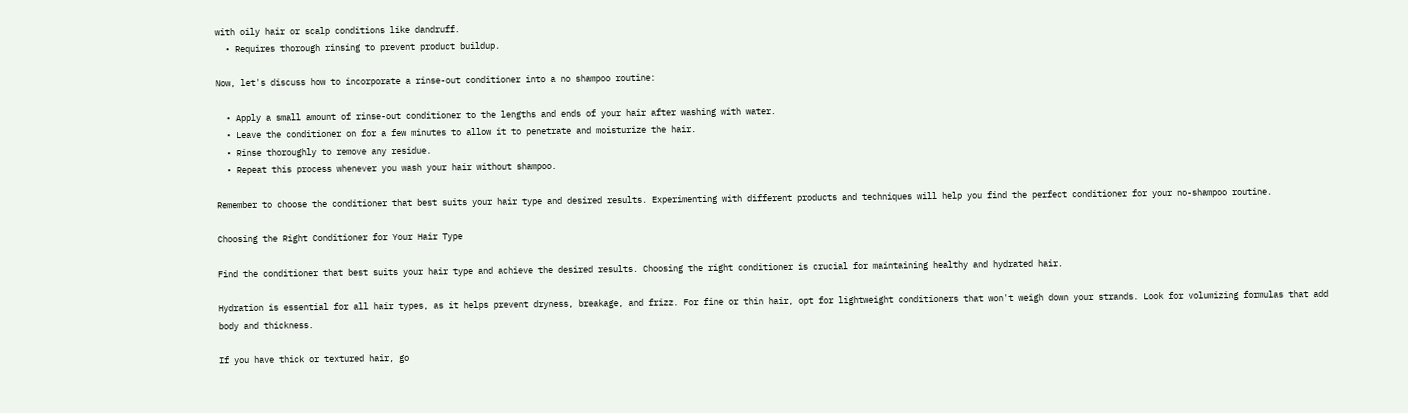with oily hair or scalp conditions like dandruff.
  • Requires thorough rinsing to prevent product buildup.

Now, let's discuss how to incorporate a rinse-out conditioner into a no shampoo routine:

  • Apply a small amount of rinse-out conditioner to the lengths and ends of your hair after washing with water.
  • Leave the conditioner on for a few minutes to allow it to penetrate and moisturize the hair.
  • Rinse thoroughly to remove any residue.
  • Repeat this process whenever you wash your hair without shampoo.

Remember to choose the conditioner that best suits your hair type and desired results. Experimenting with different products and techniques will help you find the perfect conditioner for your no-shampoo routine.

Choosing the Right Conditioner for Your Hair Type

Find the conditioner that best suits your hair type and achieve the desired results. Choosing the right conditioner is crucial for maintaining healthy and hydrated hair.

Hydration is essential for all hair types, as it helps prevent dryness, breakage, and frizz. For fine or thin hair, opt for lightweight conditioners that won't weigh down your strands. Look for volumizing formulas that add body and thickness.

If you have thick or textured hair, go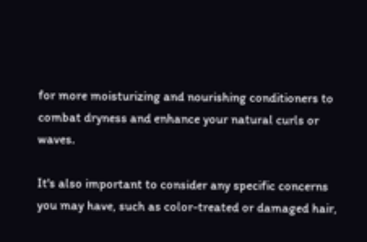for more moisturizing and nourishing conditioners to combat dryness and enhance your natural curls or waves.

It's also important to consider any specific concerns you may have, such as color-treated or damaged hair,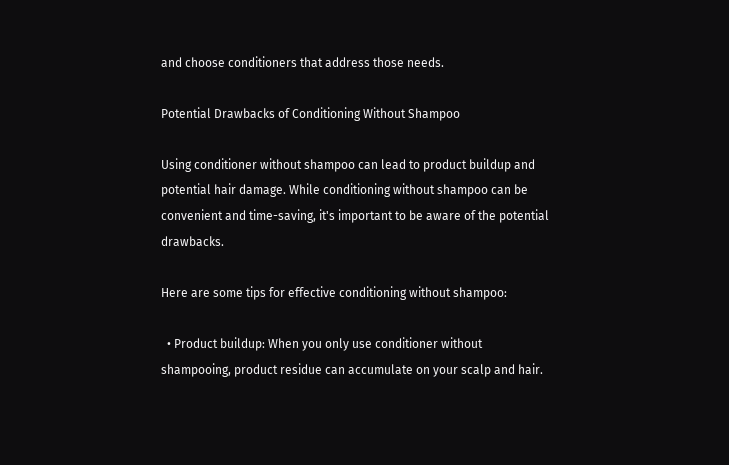and choose conditioners that address those needs.

Potential Drawbacks of Conditioning Without Shampoo

Using conditioner without shampoo can lead to product buildup and potential hair damage. While conditioning without shampoo can be convenient and time-saving, it's important to be aware of the potential drawbacks.

Here are some tips for effective conditioning without shampoo:

  • Product buildup: When you only use conditioner without shampooing, product residue can accumulate on your scalp and hair.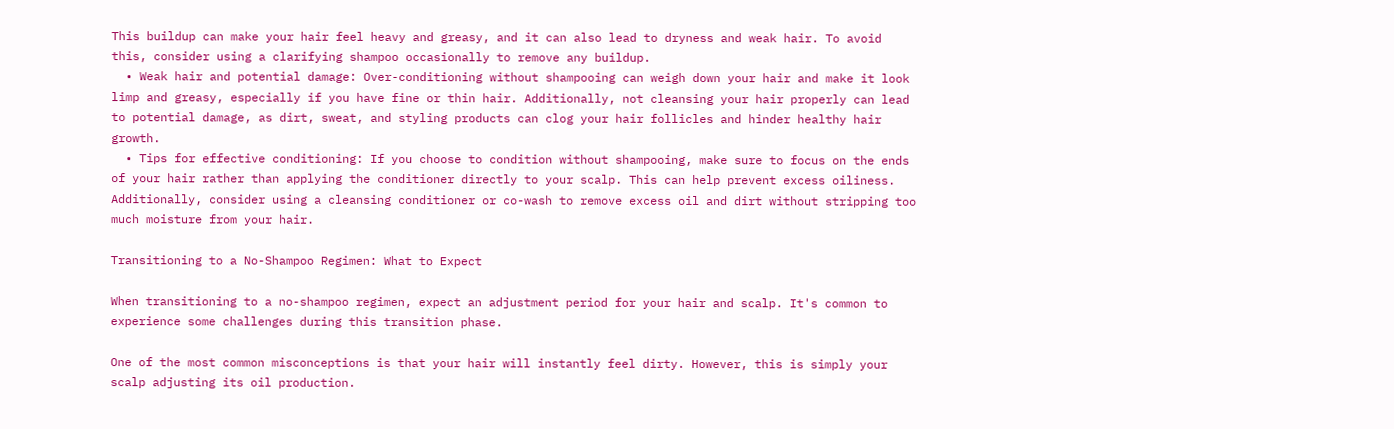This buildup can make your hair feel heavy and greasy, and it can also lead to dryness and weak hair. To avoid this, consider using a clarifying shampoo occasionally to remove any buildup.
  • Weak hair and potential damage: Over-conditioning without shampooing can weigh down your hair and make it look limp and greasy, especially if you have fine or thin hair. Additionally, not cleansing your hair properly can lead to potential damage, as dirt, sweat, and styling products can clog your hair follicles and hinder healthy hair growth.
  • Tips for effective conditioning: If you choose to condition without shampooing, make sure to focus on the ends of your hair rather than applying the conditioner directly to your scalp. This can help prevent excess oiliness. Additionally, consider using a cleansing conditioner or co-wash to remove excess oil and dirt without stripping too much moisture from your hair.

Transitioning to a No-Shampoo Regimen: What to Expect

When transitioning to a no-shampoo regimen, expect an adjustment period for your hair and scalp. It's common to experience some challenges during this transition phase.

One of the most common misconceptions is that your hair will instantly feel dirty. However, this is simply your scalp adjusting its oil production.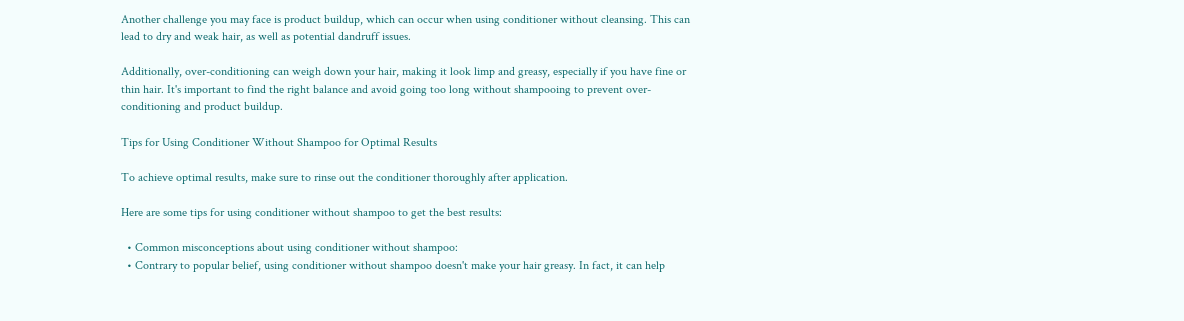Another challenge you may face is product buildup, which can occur when using conditioner without cleansing. This can lead to dry and weak hair, as well as potential dandruff issues.

Additionally, over-conditioning can weigh down your hair, making it look limp and greasy, especially if you have fine or thin hair. It's important to find the right balance and avoid going too long without shampooing to prevent over-conditioning and product buildup.

Tips for Using Conditioner Without Shampoo for Optimal Results

To achieve optimal results, make sure to rinse out the conditioner thoroughly after application.

Here are some tips for using conditioner without shampoo to get the best results:

  • Common misconceptions about using conditioner without shampoo:
  • Contrary to popular belief, using conditioner without shampoo doesn't make your hair greasy. In fact, it can help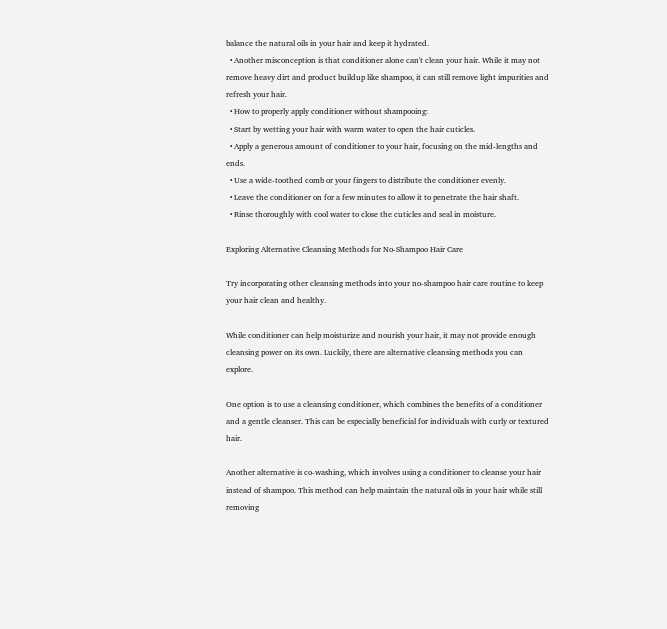balance the natural oils in your hair and keep it hydrated.
  • Another misconception is that conditioner alone can't clean your hair. While it may not remove heavy dirt and product buildup like shampoo, it can still remove light impurities and refresh your hair.
  • How to properly apply conditioner without shampooing:
  • Start by wetting your hair with warm water to open the hair cuticles.
  • Apply a generous amount of conditioner to your hair, focusing on the mid-lengths and ends.
  • Use a wide-toothed comb or your fingers to distribute the conditioner evenly.
  • Leave the conditioner on for a few minutes to allow it to penetrate the hair shaft.
  • Rinse thoroughly with cool water to close the cuticles and seal in moisture.

Exploring Alternative Cleansing Methods for No-Shampoo Hair Care

Try incorporating other cleansing methods into your no-shampoo hair care routine to keep your hair clean and healthy.

While conditioner can help moisturize and nourish your hair, it may not provide enough cleansing power on its own. Luckily, there are alternative cleansing methods you can explore.

One option is to use a cleansing conditioner, which combines the benefits of a conditioner and a gentle cleanser. This can be especially beneficial for individuals with curly or textured hair.

Another alternative is co-washing, which involves using a conditioner to cleanse your hair instead of shampoo. This method can help maintain the natural oils in your hair while still removing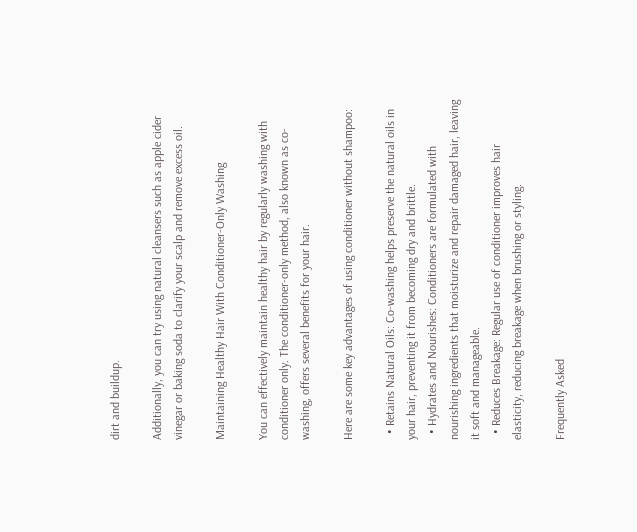dirt and buildup.

Additionally, you can try using natural cleansers such as apple cider vinegar or baking soda to clarify your scalp and remove excess oil.

Maintaining Healthy Hair With Conditioner-Only Washing

You can effectively maintain healthy hair by regularly washing with conditioner only. The conditioner-only method, also known as co-washing, offers several benefits for your hair.

Here are some key advantages of using conditioner without shampoo:

  • Retains Natural Oils: Co-washing helps preserve the natural oils in your hair, preventing it from becoming dry and brittle.
  • Hydrates and Nourishes: Conditioners are formulated with nourishing ingredients that moisturize and repair damaged hair, leaving it soft and manageable.
  • Reduces Breakage: Regular use of conditioner improves hair elasticity, reducing breakage when brushing or styling.

Frequently Asked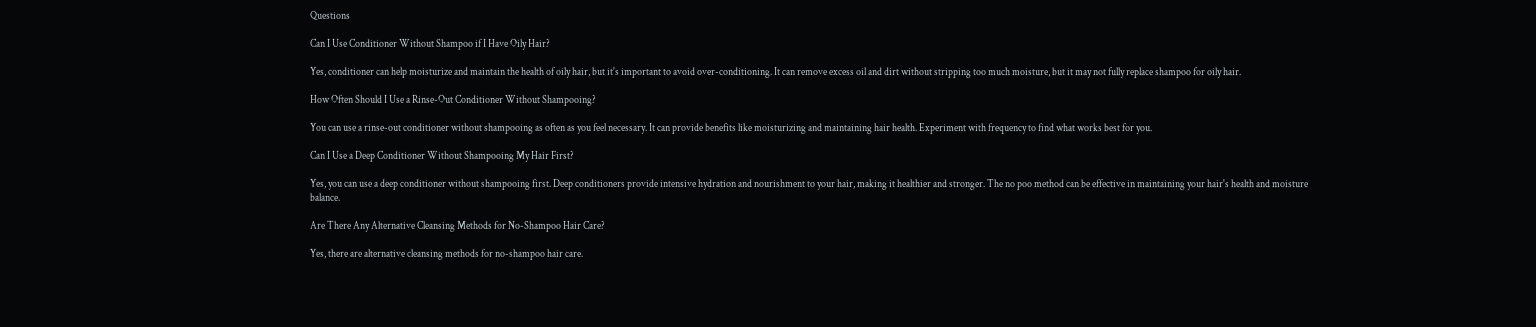Questions

Can I Use Conditioner Without Shampoo if I Have Oily Hair?

Yes, conditioner can help moisturize and maintain the health of oily hair, but it's important to avoid over-conditioning. It can remove excess oil and dirt without stripping too much moisture, but it may not fully replace shampoo for oily hair.

How Often Should I Use a Rinse-Out Conditioner Without Shampooing?

You can use a rinse-out conditioner without shampooing as often as you feel necessary. It can provide benefits like moisturizing and maintaining hair health. Experiment with frequency to find what works best for you.

Can I Use a Deep Conditioner Without Shampooing My Hair First?

Yes, you can use a deep conditioner without shampooing first. Deep conditioners provide intensive hydration and nourishment to your hair, making it healthier and stronger. The no poo method can be effective in maintaining your hair's health and moisture balance.

Are There Any Alternative Cleansing Methods for No-Shampoo Hair Care?

Yes, there are alternative cleansing methods for no-shampoo hair care.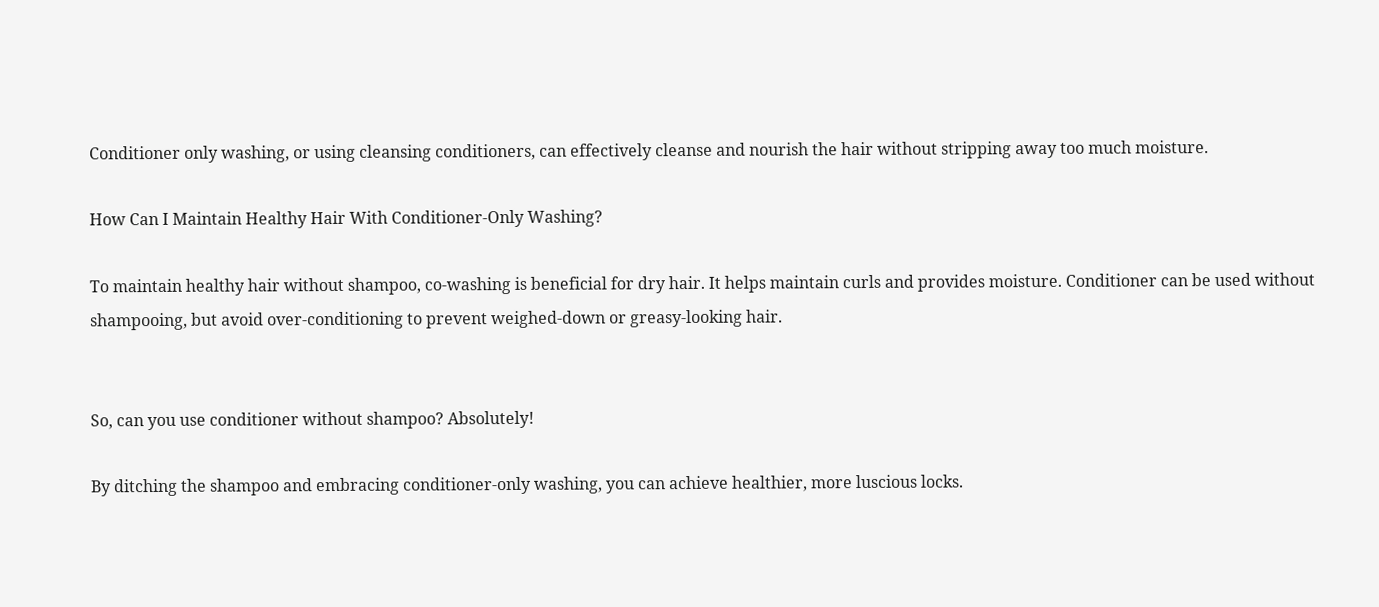Conditioner only washing, or using cleansing conditioners, can effectively cleanse and nourish the hair without stripping away too much moisture.

How Can I Maintain Healthy Hair With Conditioner-Only Washing?

To maintain healthy hair without shampoo, co-washing is beneficial for dry hair. It helps maintain curls and provides moisture. Conditioner can be used without shampooing, but avoid over-conditioning to prevent weighed-down or greasy-looking hair.


So, can you use conditioner without shampoo? Absolutely!

By ditching the shampoo and embracing conditioner-only washing, you can achieve healthier, more luscious locks.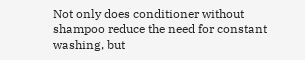Not only does conditioner without shampoo reduce the need for constant washing, but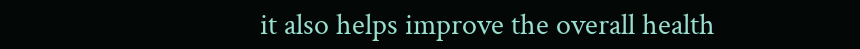it also helps improve the overall health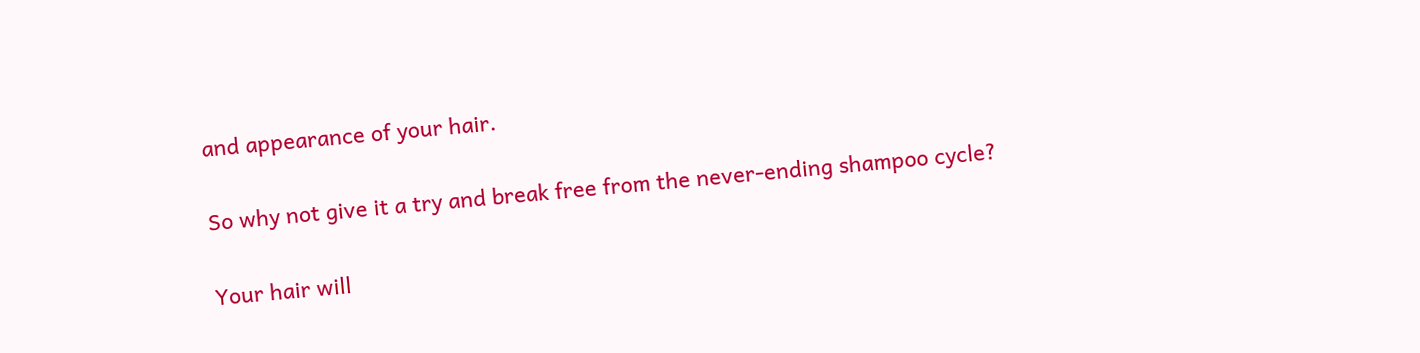and appearance of your hair.

So why not give it a try and break free from the never-ending shampoo cycle?

Your hair will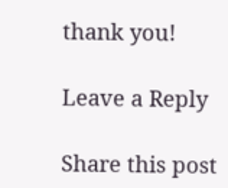thank you!

Leave a Reply

Share this post